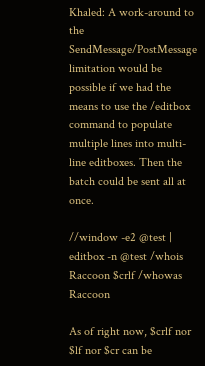Khaled: A work-around to the SendMessage/PostMessage limitation would be possible if we had the means to use the /editbox command to populate multiple lines into multi-line editboxes. Then the batch could be sent all at once.

//window -e2 @test | editbox -n @test /whois Raccoon $crlf /whowas Raccoon

As of right now, $crlf nor $lf nor $cr can be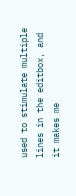used to stimulate multiple lines in the editbox, and it makes me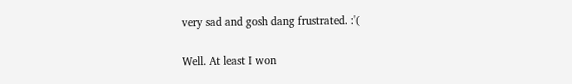very sad and gosh dang frustrated. :'(

Well. At least I won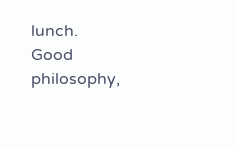lunch.
Good philosophy,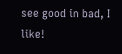see good in bad, I like!